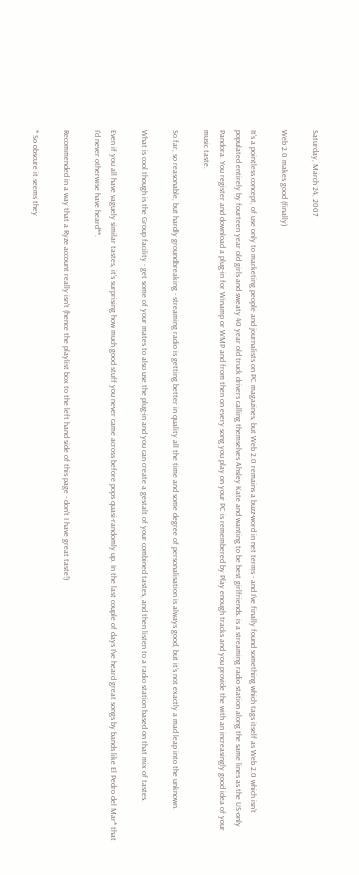Saturday, March 24, 2007

Web 2.0 makes good (finally)

It's a pointless concept, of use only to marketing people and journalists on PC magazines, but Web 2.0 remains a buzz-word in net terms - and I've finally found something which tags itself as Web 2.0 which isn't populated entirely by fourteen year old girls and sweaty 40 year old truck drivers calling themselves Ahsley Kate and wanting to be best girlfriends. is a streaming radio station along the same lines as the US-only Pandora. You register and download a plug-in for Winamp or WMP and from then on every song you play on your PC is remembered by Play enough tracks and you provide the with an increasingly good idea of your music taste.

So far, so reasonable, but hardly groundbreaking - streaming radio is getting better in quality all the time and some degree of personalisation is always good, but it's not exactly a mad leap into the unknown.

What is cool though is the Group facility - get some of your mates to also use the plug-in and you can create a gestalt of your combined tastes, and then listen to a radio station based on that mix of tastes.

Even if you all have vaguely similar tastes, it's surprising how much good stuff you never came across before pops quasi-randomly up. In the last couple of days I've heard great songs by bands like El Pedro del Mar* that I'd never otherwise have heard**.

Recommended in a way that a Ryze account really isn't (hence the playlist box to the left hand side of this page - don't I have great taste!)

* So obscure it seems they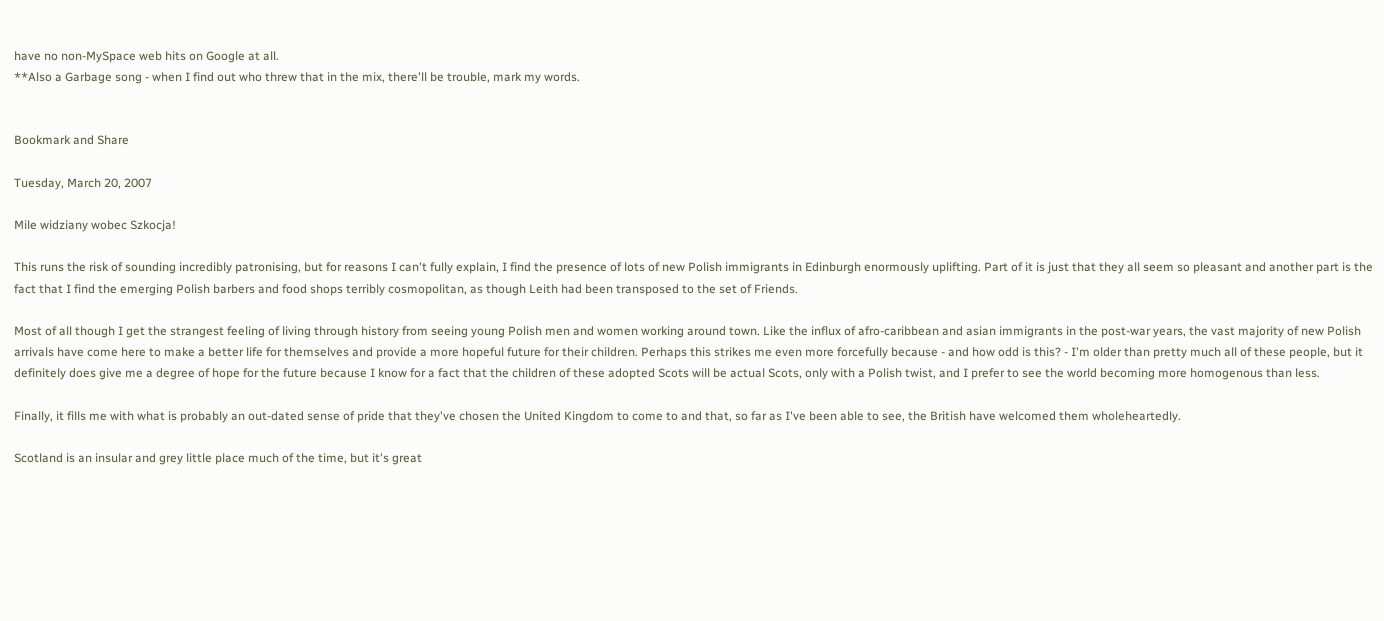have no non-MySpace web hits on Google at all.
**Also a Garbage song - when I find out who threw that in the mix, there'll be trouble, mark my words.


Bookmark and Share

Tuesday, March 20, 2007

Mile widziany wobec Szkocja!

This runs the risk of sounding incredibly patronising, but for reasons I can't fully explain, I find the presence of lots of new Polish immigrants in Edinburgh enormously uplifting. Part of it is just that they all seem so pleasant and another part is the fact that I find the emerging Polish barbers and food shops terribly cosmopolitan, as though Leith had been transposed to the set of Friends.

Most of all though I get the strangest feeling of living through history from seeing young Polish men and women working around town. Like the influx of afro-caribbean and asian immigrants in the post-war years, the vast majority of new Polish arrivals have come here to make a better life for themselves and provide a more hopeful future for their children. Perhaps this strikes me even more forcefully because - and how odd is this? - I'm older than pretty much all of these people, but it definitely does give me a degree of hope for the future because I know for a fact that the children of these adopted Scots will be actual Scots, only with a Polish twist, and I prefer to see the world becoming more homogenous than less.

Finally, it fills me with what is probably an out-dated sense of pride that they've chosen the United Kingdom to come to and that, so far as I've been able to see, the British have welcomed them wholeheartedly.

Scotland is an insular and grey little place much of the time, but it's great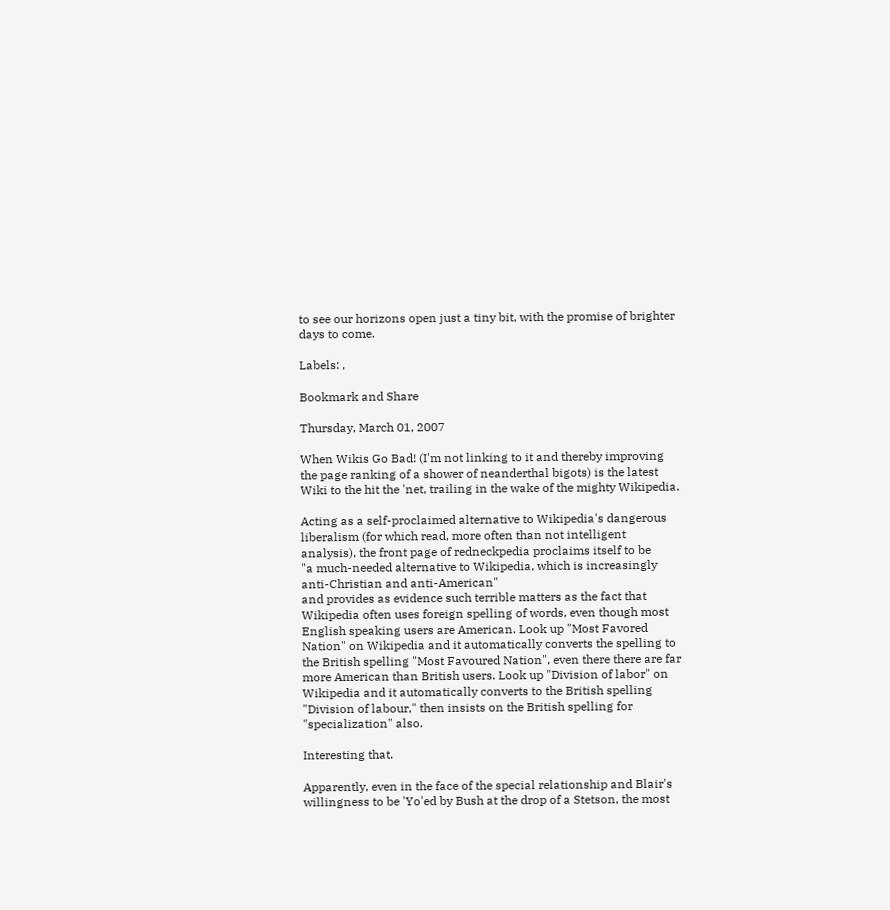to see our horizons open just a tiny bit, with the promise of brighter days to come.

Labels: ,

Bookmark and Share

Thursday, March 01, 2007

When Wikis Go Bad! (I'm not linking to it and thereby improving the page ranking of a shower of neanderthal bigots) is the latest Wiki to the hit the 'net, trailing in the wake of the mighty Wikipedia.

Acting as a self-proclaimed alternative to Wikipedia's dangerous liberalism (for which read, more often than not intelligent analysis), the front page of redneckpedia proclaims itself to be
"a much-needed alternative to Wikipedia, which is increasingly anti-Christian and anti-American"
and provides as evidence such terrible matters as the fact that
Wikipedia often uses foreign spelling of words, even though most English speaking users are American. Look up "Most Favored Nation" on Wikipedia and it automatically converts the spelling to the British spelling "Most Favoured Nation", even there there are far more American than British users. Look up "Division of labor" on Wikipedia and it automatically converts to the British spelling "Division of labour," then insists on the British spelling for "specialization" also.

Interesting that.

Apparently, even in the face of the special relationship and Blair's willingness to be 'Yo'ed by Bush at the drop of a Stetson, the most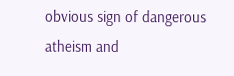obvious sign of dangerous atheism and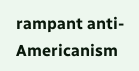rampant anti-Americanism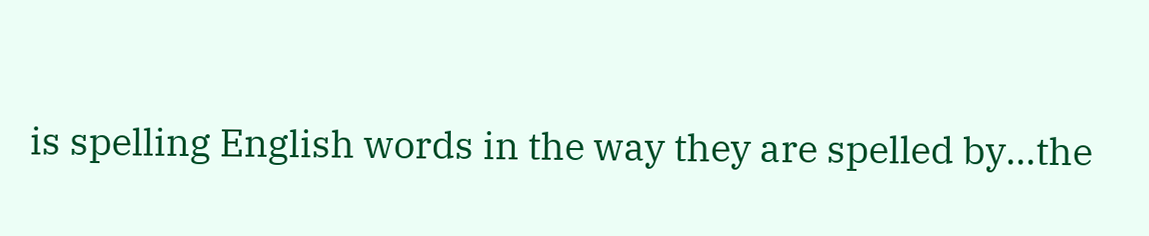is spelling English words in the way they are spelled by...the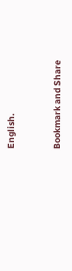English.


Bookmark and Share